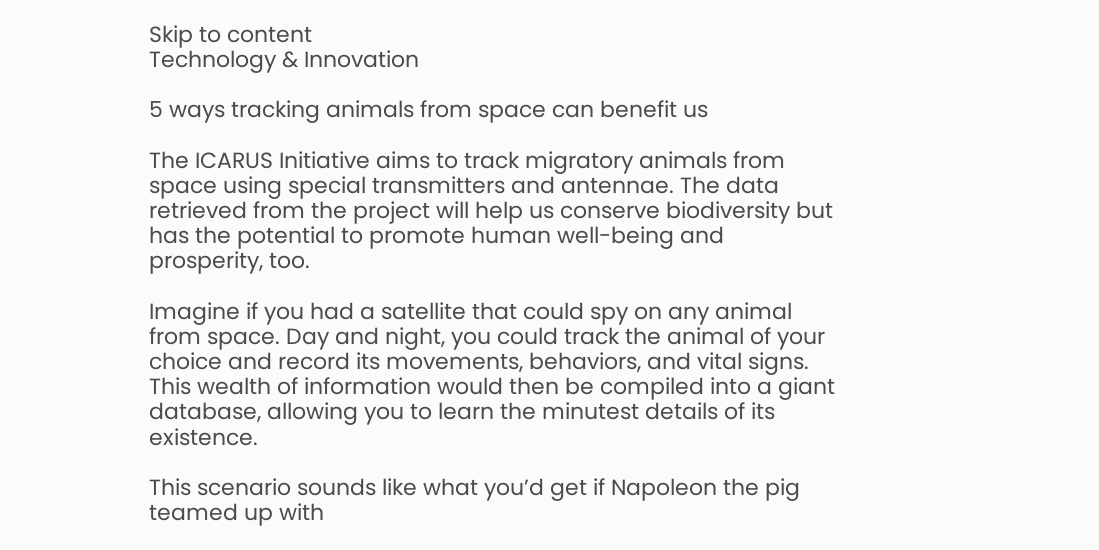Skip to content
Technology & Innovation

5 ways tracking animals from space can benefit us

The ICARUS Initiative aims to track migratory animals from space using special transmitters and antennae. The data retrieved from the project will help us conserve biodiversity but has the potential to promote human well-being and prosperity, too.

Imagine if you had a satellite that could spy on any animal from space. Day and night, you could track the animal of your choice and record its movements, behaviors, and vital signs. This wealth of information would then be compiled into a giant database, allowing you to learn the minutest details of its existence.

This scenario sounds like what you’d get if Napoleon the pig teamed up with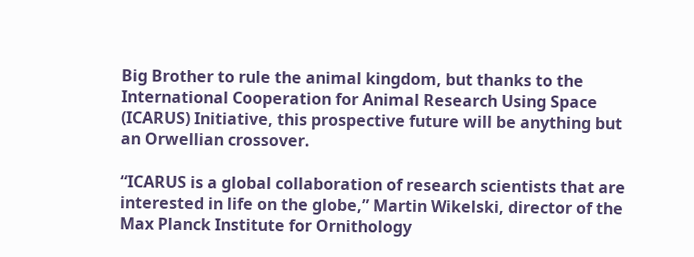Big Brother to rule the animal kingdom, but thanks to the International Cooperation for Animal Research Using Space (ICARUS) Initiative, this prospective future will be anything but an Orwellian crossover.

“ICARUS is a global collaboration of research scientists that are interested in life on the globe,” Martin Wikelski, director of the Max Planck Institute for Ornithology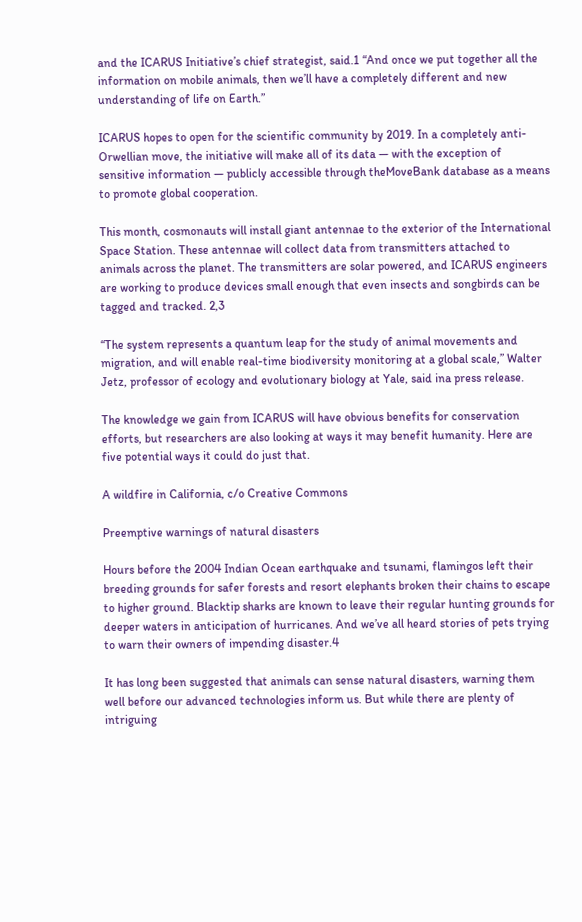and the ICARUS Initiative’s chief strategist, said.1 “And once we put together all the information on mobile animals, then we’ll have a completely different and new understanding of life on Earth.”

ICARUS hopes to open for the scientific community by 2019. In a completely anti-Orwellian move, the initiative will make all of its data — with the exception of sensitive information — publicly accessible through theMoveBank database as a means to promote global cooperation.

This month, cosmonauts will install giant antennae to the exterior of the International Space Station. These antennae will collect data from transmitters attached to animals across the planet. The transmitters are solar powered, and ICARUS engineers are working to produce devices small enough that even insects and songbirds can be tagged and tracked. 2,3

“The system represents a quantum leap for the study of animal movements and migration, and will enable real-time biodiversity monitoring at a global scale,” Walter Jetz, professor of ecology and evolutionary biology at Yale, said ina press release.

The knowledge we gain from ICARUS will have obvious benefits for conservation efforts, but researchers are also looking at ways it may benefit humanity. Here are five potential ways it could do just that.

A wildfire in California, c/o Creative Commons

Preemptive warnings of natural disasters

Hours before the 2004 Indian Ocean earthquake and tsunami, flamingos left their breeding grounds for safer forests and resort elephants broken their chains to escape to higher ground. Blacktip sharks are known to leave their regular hunting grounds for deeper waters in anticipation of hurricanes. And we’ve all heard stories of pets trying to warn their owners of impending disaster.4

It has long been suggested that animals can sense natural disasters, warning them well before our advanced technologies inform us. But while there are plenty of intriguing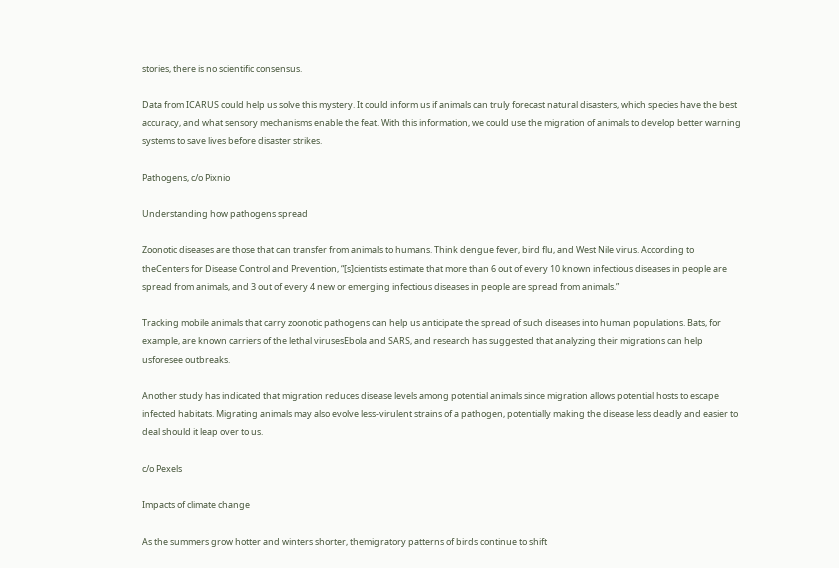stories, there is no scientific consensus.

Data from ICARUS could help us solve this mystery. It could inform us if animals can truly forecast natural disasters, which species have the best accuracy, and what sensory mechanisms enable the feat. With this information, we could use the migration of animals to develop better warning systems to save lives before disaster strikes.

Pathogens, c/o Pixnio

Understanding how pathogens spread

Zoonotic diseases are those that can transfer from animals to humans. Think dengue fever, bird flu, and West Nile virus. According to theCenters for Disease Control and Prevention, “[s]cientists estimate that more than 6 out of every 10 known infectious diseases in people are spread from animals, and 3 out of every 4 new or emerging infectious diseases in people are spread from animals.”

Tracking mobile animals that carry zoonotic pathogens can help us anticipate the spread of such diseases into human populations. Bats, for example, are known carriers of the lethal virusesEbola and SARS, and research has suggested that analyzing their migrations can help usforesee outbreaks.

Another study has indicated that migration reduces disease levels among potential animals since migration allows potential hosts to escape infected habitats. Migrating animals may also evolve less-virulent strains of a pathogen, potentially making the disease less deadly and easier to deal should it leap over to us.

c/o Pexels

Impacts of climate change

As the summers grow hotter and winters shorter, themigratory patterns of birds continue to shift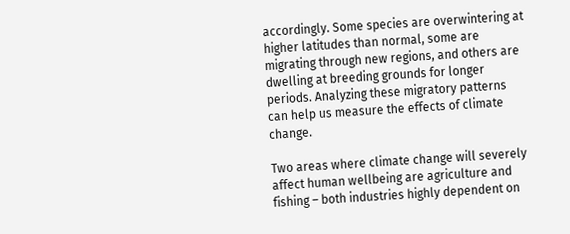accordingly. Some species are overwintering at higher latitudes than normal, some are migrating through new regions, and others are dwelling at breeding grounds for longer periods. Analyzing these migratory patterns can help us measure the effects of climate change.

Two areas where climate change will severely affect human wellbeing are agriculture and fishing – both industries highly dependent on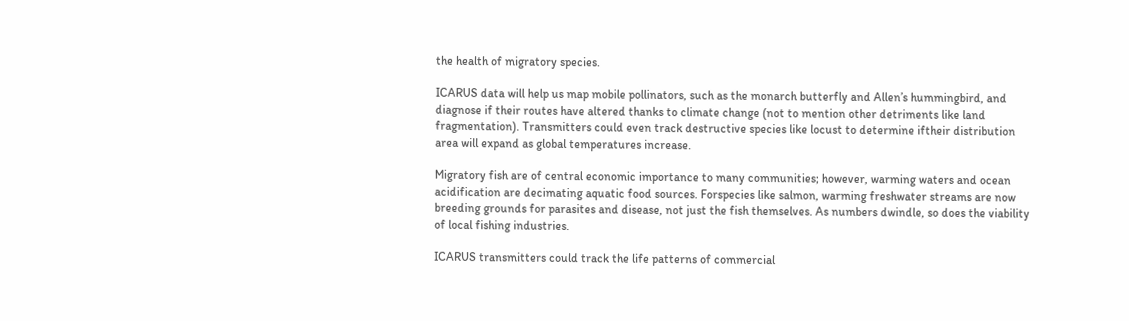the health of migratory species.

ICARUS data will help us map mobile pollinators, such as the monarch butterfly and Allen’s hummingbird, and diagnose if their routes have altered thanks to climate change (not to mention other detriments like land fragmentation). Transmitters could even track destructive species like locust to determine iftheir distribution area will expand as global temperatures increase.

Migratory fish are of central economic importance to many communities; however, warming waters and ocean acidification are decimating aquatic food sources. Forspecies like salmon, warming freshwater streams are now breeding grounds for parasites and disease, not just the fish themselves. As numbers dwindle, so does the viability of local fishing industries.

ICARUS transmitters could track the life patterns of commercial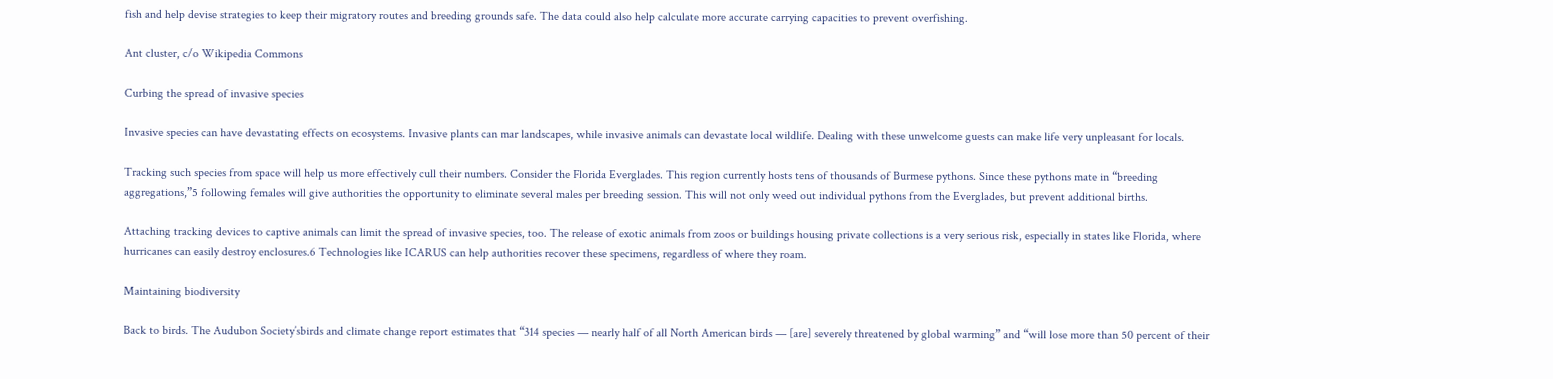fish and help devise strategies to keep their migratory routes and breeding grounds safe. The data could also help calculate more accurate carrying capacities to prevent overfishing.

Ant cluster, c/o Wikipedia Commons

Curbing the spread of invasive species

Invasive species can have devastating effects on ecosystems. Invasive plants can mar landscapes, while invasive animals can devastate local wildlife. Dealing with these unwelcome guests can make life very unpleasant for locals.

Tracking such species from space will help us more effectively cull their numbers. Consider the Florida Everglades. This region currently hosts tens of thousands of Burmese pythons. Since these pythons mate in “breeding aggregations,”5 following females will give authorities the opportunity to eliminate several males per breeding session. This will not only weed out individual pythons from the Everglades, but prevent additional births.

Attaching tracking devices to captive animals can limit the spread of invasive species, too. The release of exotic animals from zoos or buildings housing private collections is a very serious risk, especially in states like Florida, where hurricanes can easily destroy enclosures.6 Technologies like ICARUS can help authorities recover these specimens, regardless of where they roam.

Maintaining biodiversity

Back to birds. The Audubon Society’sbirds and climate change report estimates that “314 species — nearly half of all North American birds — [are] severely threatened by global warming” and “will lose more than 50 percent of their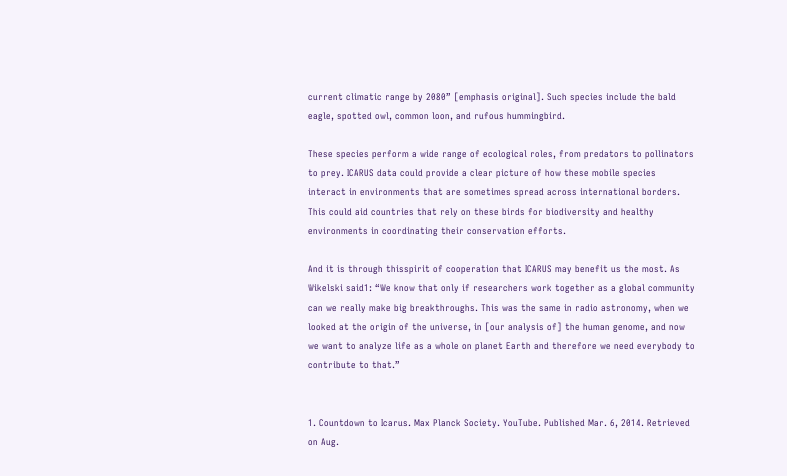current climatic range by 2080” [emphasis original]. Such species include the bald eagle, spotted owl, common loon, and rufous hummingbird.

These species perform a wide range of ecological roles, from predators to pollinators to prey. ICARUS data could provide a clear picture of how these mobile species interact in environments that are sometimes spread across international borders. This could aid countries that rely on these birds for biodiversity and healthy environments in coordinating their conservation efforts.

And it is through thisspirit of cooperation that ICARUS may benefit us the most. As Wikelski said1: “We know that only if researchers work together as a global community can we really make big breakthroughs. This was the same in radio astronomy, when we looked at the origin of the universe, in [our analysis of] the human genome, and now we want to analyze life as a whole on planet Earth and therefore we need everybody to contribute to that.”


1. Countdown to Icarus. Max Planck Society. YouTube. Published Mar. 6, 2014. Retrieved on Aug.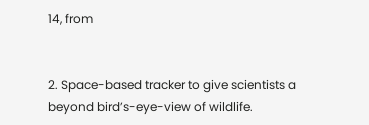14, from


2. Space-based tracker to give scientists a beyond bird’s-eye-view of wildlife.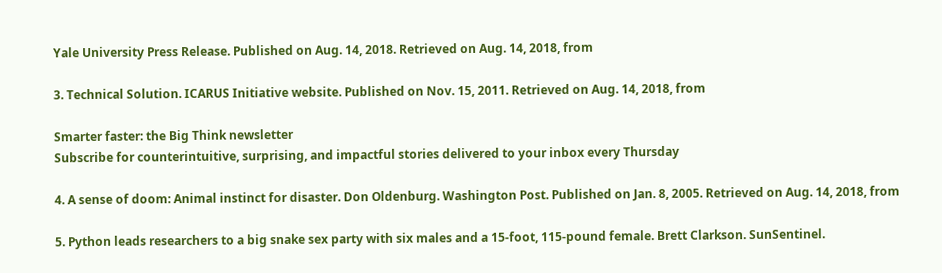Yale University Press Release. Published on Aug. 14, 2018. Retrieved on Aug. 14, 2018, from

3. Technical Solution. ICARUS Initiative website. Published on Nov. 15, 2011. Retrieved on Aug. 14, 2018, from

Smarter faster: the Big Think newsletter
Subscribe for counterintuitive, surprising, and impactful stories delivered to your inbox every Thursday

4. A sense of doom: Animal instinct for disaster. Don Oldenburg. Washington Post. Published on Jan. 8, 2005. Retrieved on Aug. 14, 2018, from

5. Python leads researchers to a big snake sex party with six males and a 15-foot, 115-pound female. Brett Clarkson. SunSentinel.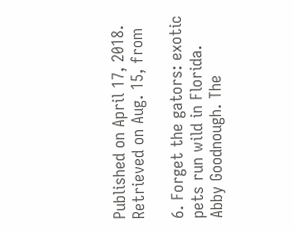Published on April 17, 2018. Retrieved on Aug. 15, from

6. Forget the gators: exotic pets run wild in Florida. Abby Goodnough. The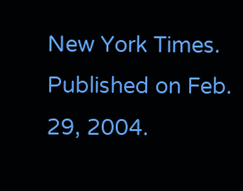New York Times. Published on Feb. 29, 2004.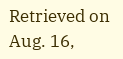Retrieved on Aug. 16,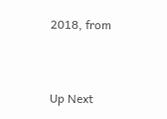2018, from


Up Next